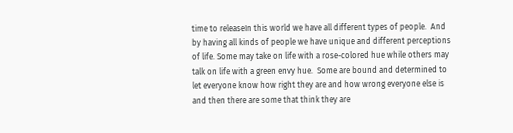time to releaseIn this world we have all different types of people.  And by having all kinds of people we have unique and different perceptions of life. Some may take on life with a rose-colored hue while others may talk on life with a green envy hue.  Some are bound and determined to let everyone know how right they are and how wrong everyone else is and then there are some that think they are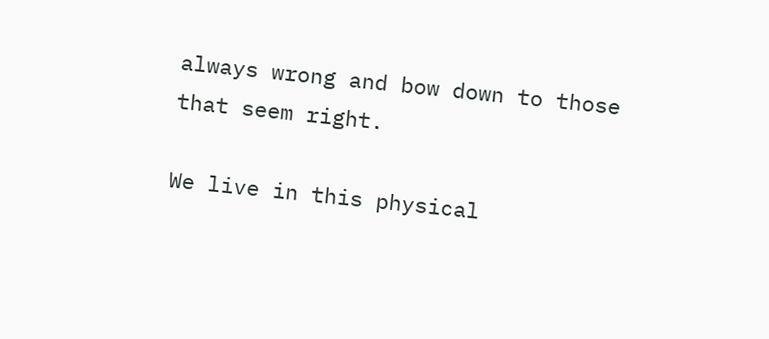always wrong and bow down to those that seem right.

We live in this physical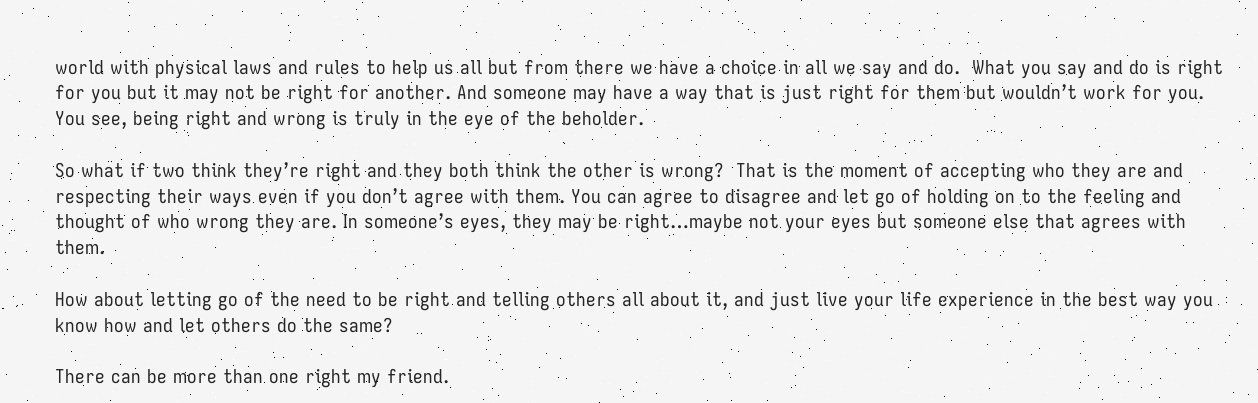world with physical laws and rules to help us all but from there we have a choice in all we say and do.  What you say and do is right for you but it may not be right for another. And someone may have a way that is just right for them but wouldn’t work for you. You see, being right and wrong is truly in the eye of the beholder.

So what if two think they’re right and they both think the other is wrong?  That is the moment of accepting who they are and respecting their ways even if you don’t agree with them. You can agree to disagree and let go of holding on to the feeling and thought of who wrong they are. In someone’s eyes, they may be right…maybe not your eyes but someone else that agrees with them.

How about letting go of the need to be right and telling others all about it, and just live your life experience in the best way you know how and let others do the same?

There can be more than one right my friend.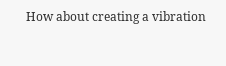How about creating a vibration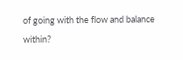of going with the flow and balance within?